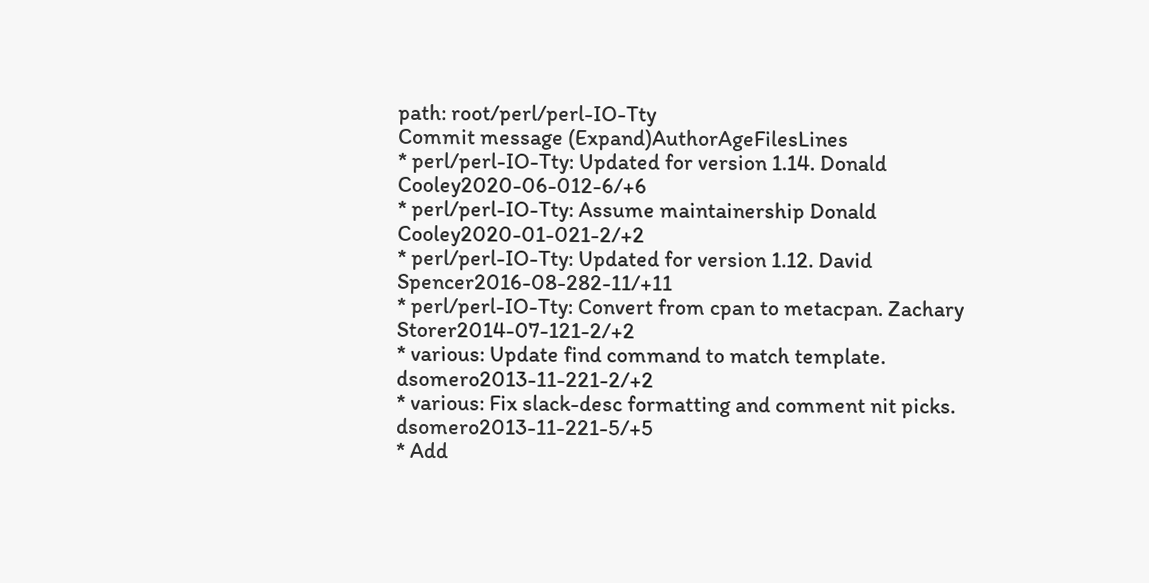path: root/perl/perl-IO-Tty
Commit message (Expand)AuthorAgeFilesLines
* perl/perl-IO-Tty: Updated for version 1.14. Donald Cooley2020-06-012-6/+6
* perl/perl-IO-Tty: Assume maintainership Donald Cooley2020-01-021-2/+2
* perl/perl-IO-Tty: Updated for version 1.12. David Spencer2016-08-282-11/+11
* perl/perl-IO-Tty: Convert from cpan to metacpan. Zachary Storer2014-07-121-2/+2
* various: Update find command to match template. dsomero2013-11-221-2/+2
* various: Fix slack-desc formatting and comment nit picks. dsomero2013-11-221-5/+5
* Add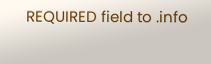REQUIRED field to .info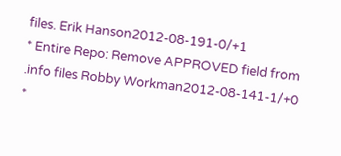files. Erik Hanson2012-08-191-0/+1
* Entire Repo: Remove APPROVED field from .info files Robby Workman2012-08-141-1/+0
*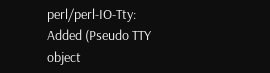perl/perl-IO-Tty: Added (Pseudo TTY object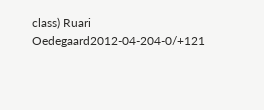class) Ruari Oedegaard2012-04-204-0/+121